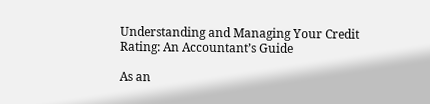Understanding and Managing Your Credit Rating: An Accountant’s Guide

As an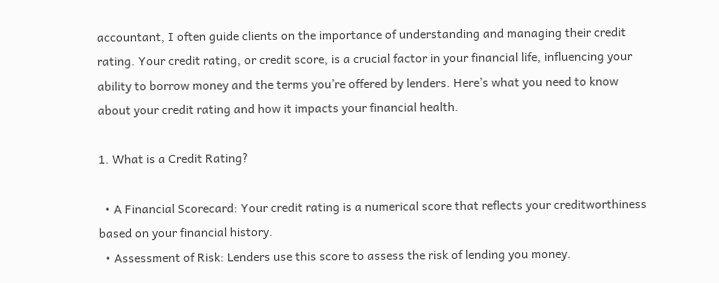accountant, I often guide clients on the importance of understanding and managing their credit rating. Your credit rating, or credit score, is a crucial factor in your financial life, influencing your ability to borrow money and the terms you’re offered by lenders. Here’s what you need to know about your credit rating and how it impacts your financial health.

1. What is a Credit Rating?

  • A Financial Scorecard: Your credit rating is a numerical score that reflects your creditworthiness based on your financial history.
  • Assessment of Risk: Lenders use this score to assess the risk of lending you money.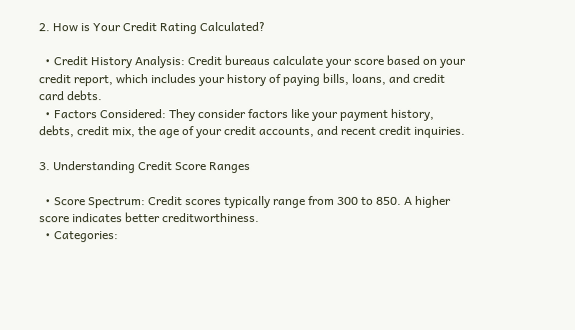2. How is Your Credit Rating Calculated?

  • Credit History Analysis: Credit bureaus calculate your score based on your credit report, which includes your history of paying bills, loans, and credit card debts.
  • Factors Considered: They consider factors like your payment history, debts, credit mix, the age of your credit accounts, and recent credit inquiries.

3. Understanding Credit Score Ranges

  • Score Spectrum: Credit scores typically range from 300 to 850. A higher score indicates better creditworthiness.
  • Categories: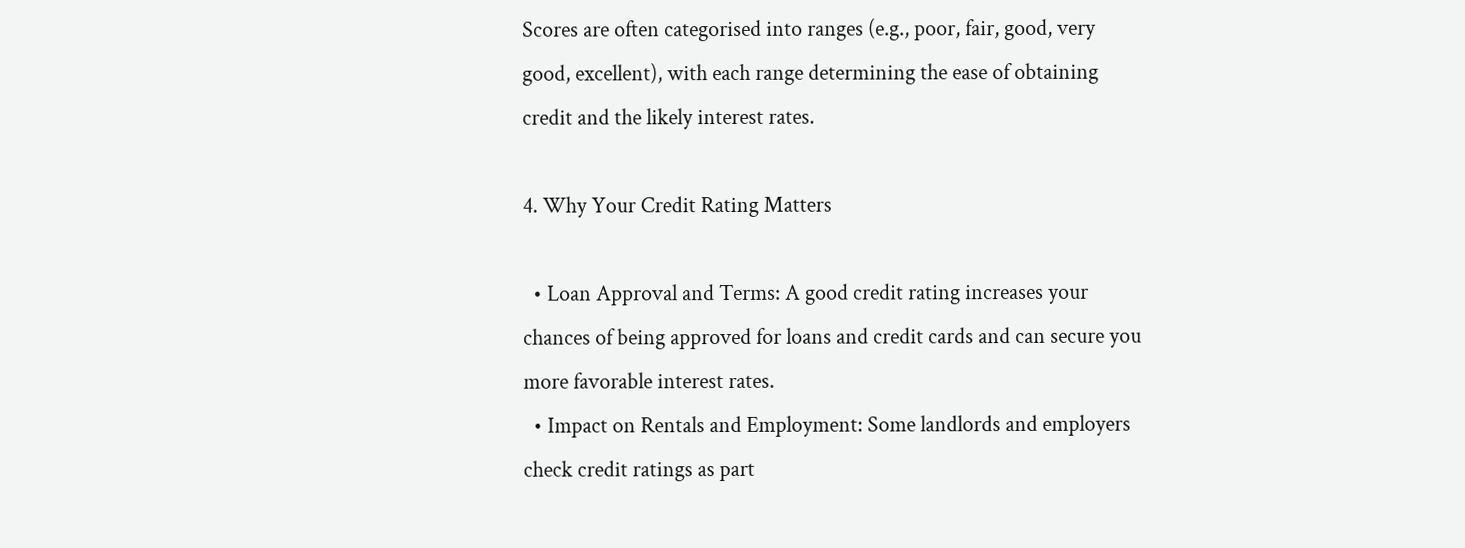Scores are often categorised into ranges (e.g., poor, fair, good, very good, excellent), with each range determining the ease of obtaining credit and the likely interest rates.

4. Why Your Credit Rating Matters

  • Loan Approval and Terms: A good credit rating increases your chances of being approved for loans and credit cards and can secure you more favorable interest rates.
  • Impact on Rentals and Employment: Some landlords and employers check credit ratings as part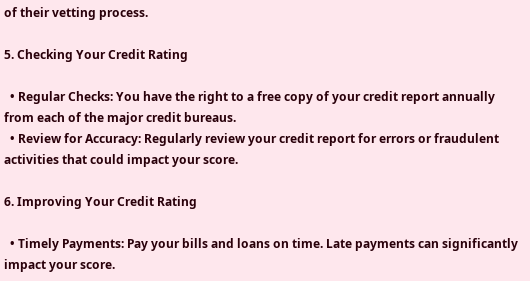of their vetting process.

5. Checking Your Credit Rating

  • Regular Checks: You have the right to a free copy of your credit report annually from each of the major credit bureaus.
  • Review for Accuracy: Regularly review your credit report for errors or fraudulent activities that could impact your score.

6. Improving Your Credit Rating

  • Timely Payments: Pay your bills and loans on time. Late payments can significantly impact your score.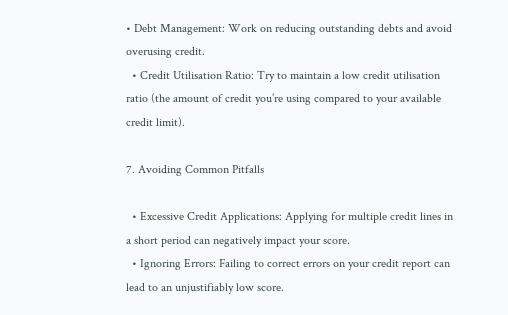• Debt Management: Work on reducing outstanding debts and avoid overusing credit.
  • Credit Utilisation Ratio: Try to maintain a low credit utilisation ratio (the amount of credit you’re using compared to your available credit limit).

7. Avoiding Common Pitfalls

  • Excessive Credit Applications: Applying for multiple credit lines in a short period can negatively impact your score.
  • Ignoring Errors: Failing to correct errors on your credit report can lead to an unjustifiably low score.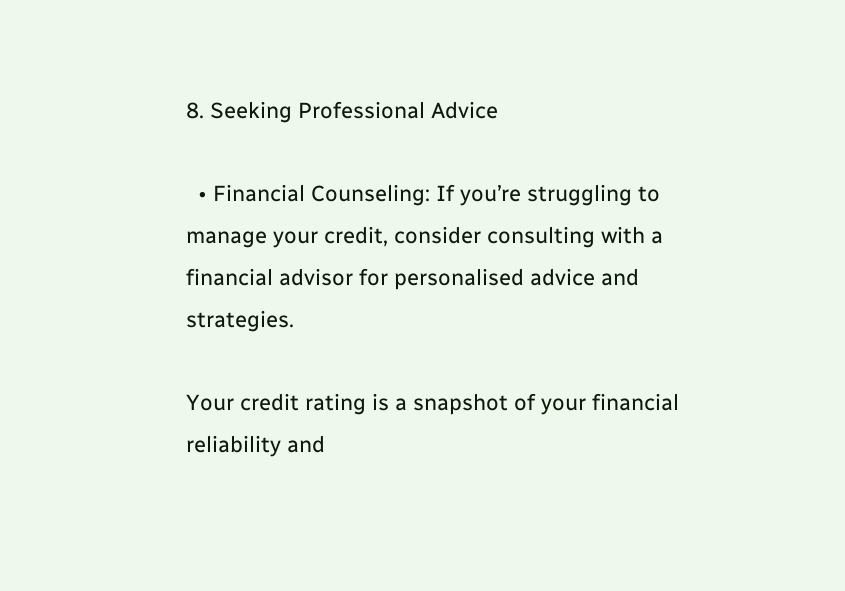8. Seeking Professional Advice

  • Financial Counseling: If you’re struggling to manage your credit, consider consulting with a financial advisor for personalised advice and strategies.

Your credit rating is a snapshot of your financial reliability and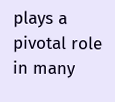plays a pivotal role in many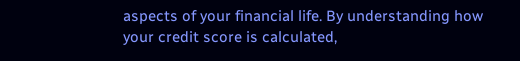aspects of your financial life. By understanding how your credit score is calculated,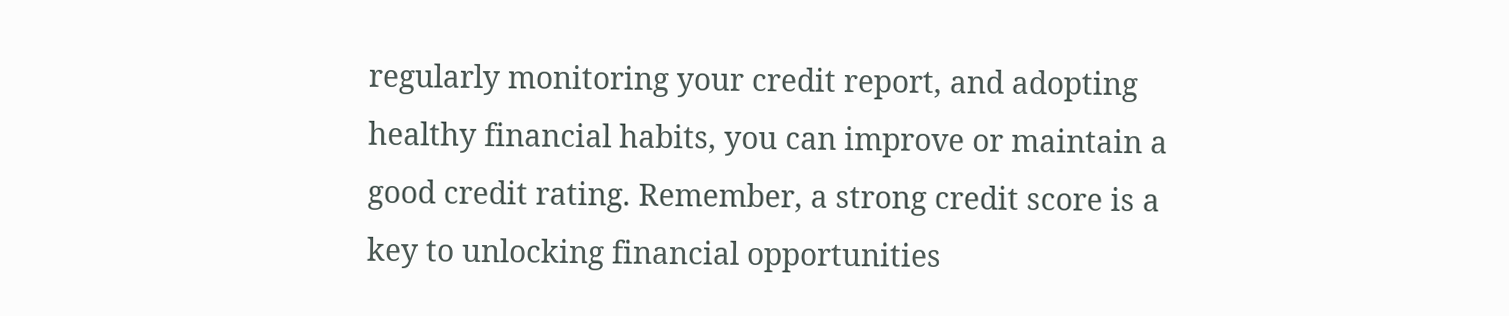regularly monitoring your credit report, and adopting healthy financial habits, you can improve or maintain a good credit rating. Remember, a strong credit score is a key to unlocking financial opportunities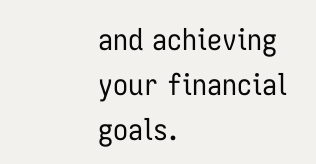and achieving your financial goals.